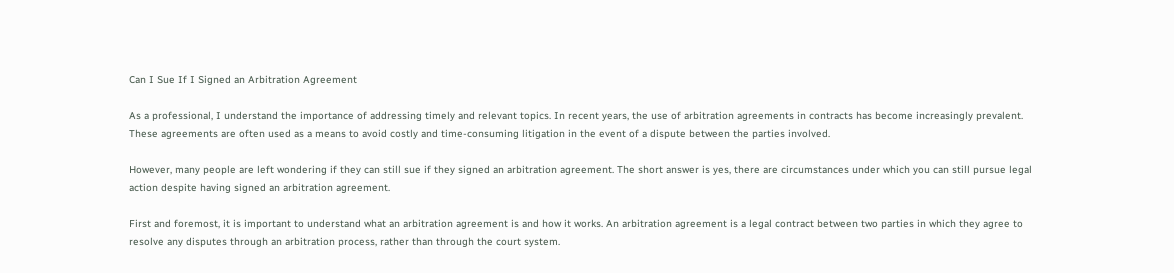Can I Sue If I Signed an Arbitration Agreement

As a professional, I understand the importance of addressing timely and relevant topics. In recent years, the use of arbitration agreements in contracts has become increasingly prevalent. These agreements are often used as a means to avoid costly and time-consuming litigation in the event of a dispute between the parties involved.

However, many people are left wondering if they can still sue if they signed an arbitration agreement. The short answer is yes, there are circumstances under which you can still pursue legal action despite having signed an arbitration agreement.

First and foremost, it is important to understand what an arbitration agreement is and how it works. An arbitration agreement is a legal contract between two parties in which they agree to resolve any disputes through an arbitration process, rather than through the court system.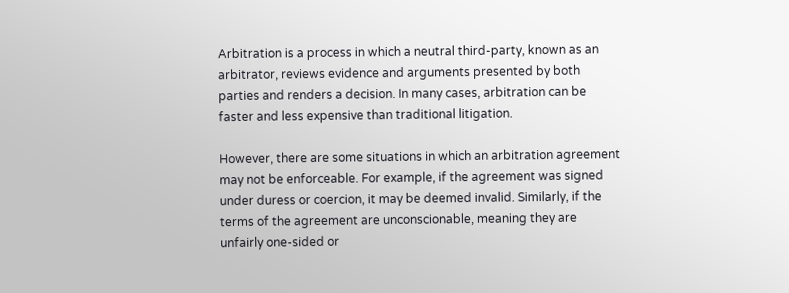Arbitration is a process in which a neutral third-party, known as an arbitrator, reviews evidence and arguments presented by both parties and renders a decision. In many cases, arbitration can be faster and less expensive than traditional litigation.

However, there are some situations in which an arbitration agreement may not be enforceable. For example, if the agreement was signed under duress or coercion, it may be deemed invalid. Similarly, if the terms of the agreement are unconscionable, meaning they are unfairly one-sided or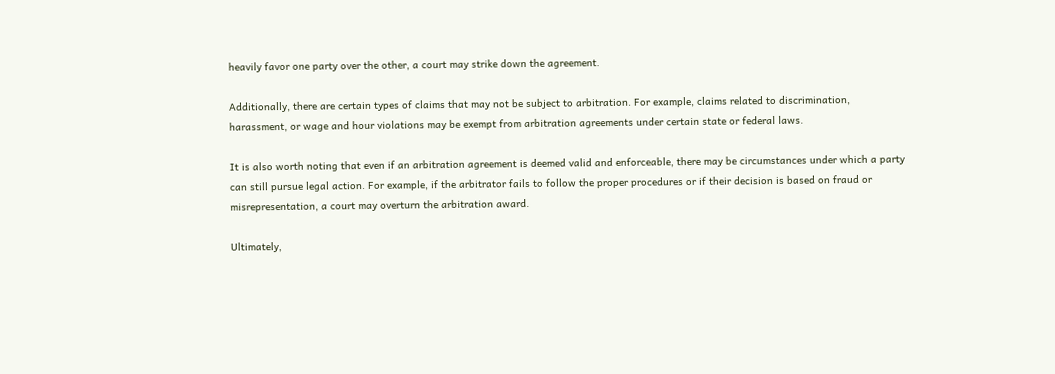heavily favor one party over the other, a court may strike down the agreement.

Additionally, there are certain types of claims that may not be subject to arbitration. For example, claims related to discrimination, harassment, or wage and hour violations may be exempt from arbitration agreements under certain state or federal laws.

It is also worth noting that even if an arbitration agreement is deemed valid and enforceable, there may be circumstances under which a party can still pursue legal action. For example, if the arbitrator fails to follow the proper procedures or if their decision is based on fraud or misrepresentation, a court may overturn the arbitration award.

Ultimately,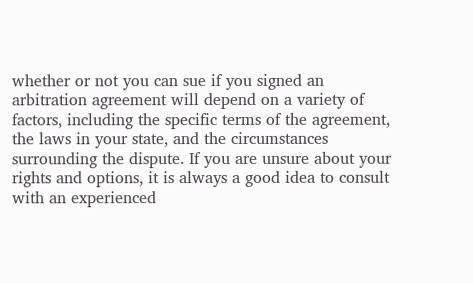whether or not you can sue if you signed an arbitration agreement will depend on a variety of factors, including the specific terms of the agreement, the laws in your state, and the circumstances surrounding the dispute. If you are unsure about your rights and options, it is always a good idea to consult with an experienced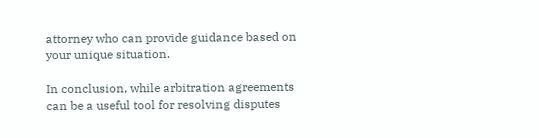attorney who can provide guidance based on your unique situation.

In conclusion, while arbitration agreements can be a useful tool for resolving disputes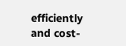efficiently and cost-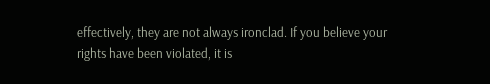effectively, they are not always ironclad. If you believe your rights have been violated, it is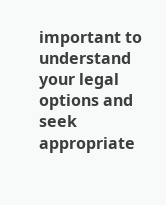important to understand your legal options and seek appropriate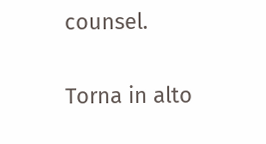counsel.

Torna in alto